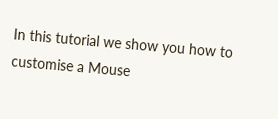In this tutorial we show you how to customise a Mouse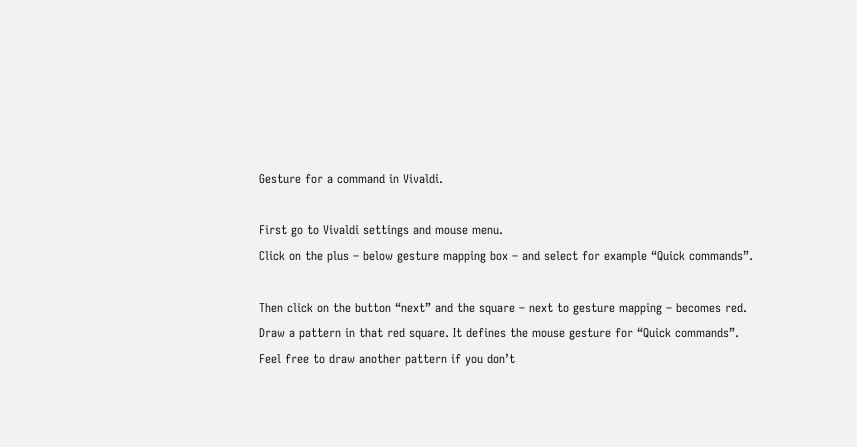Gesture for a command in Vivaldi.

First go to Vivaldi settings and mouse menu.
Click on the plus – below gesture mapping box – and select for example “Quick commands”.

Then click on the button “next” and the square – next to gesture mapping – becomes red.
Draw a pattern in that red square. It defines the mouse gesture for “Quick commands”.
Feel free to draw another pattern if you don’t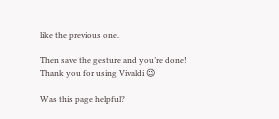like the previous one.

Then save the gesture and you’re done!
Thank you for using Vivaldi 😉

Was this page helpful?